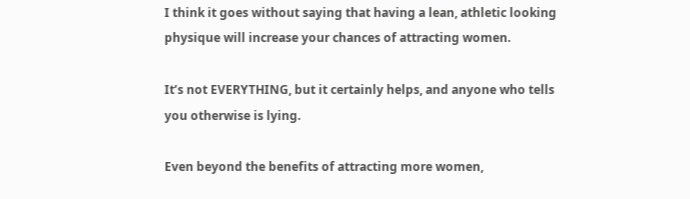I think it goes without saying that having a lean, athletic looking physique will increase your chances of attracting women.

It’s not EVERYTHING, but it certainly helps, and anyone who tells you otherwise is lying.

Even beyond the benefits of attracting more women,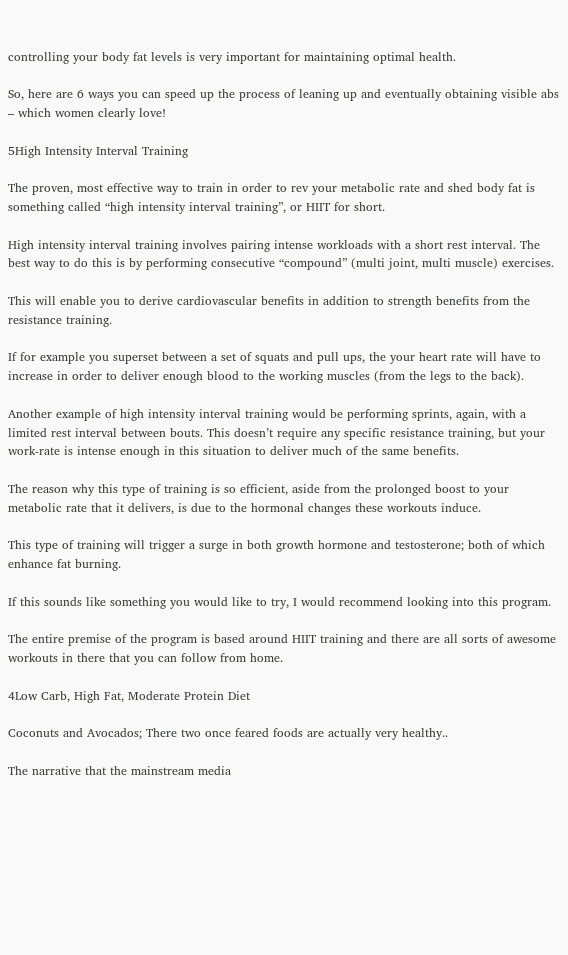controlling your body fat levels is very important for maintaining optimal health.

So, here are 6 ways you can speed up the process of leaning up and eventually obtaining visible abs – which women clearly love!

5High Intensity Interval Training

The proven, most effective way to train in order to rev your metabolic rate and shed body fat is something called “high intensity interval training”, or HIIT for short.

High intensity interval training involves pairing intense workloads with a short rest interval. The best way to do this is by performing consecutive “compound” (multi joint, multi muscle) exercises.

This will enable you to derive cardiovascular benefits in addition to strength benefits from the resistance training.

If for example you superset between a set of squats and pull ups, the your heart rate will have to increase in order to deliver enough blood to the working muscles (from the legs to the back).

Another example of high intensity interval training would be performing sprints, again, with a limited rest interval between bouts. This doesn’t require any specific resistance training, but your work-rate is intense enough in this situation to deliver much of the same benefits.

The reason why this type of training is so efficient, aside from the prolonged boost to your metabolic rate that it delivers, is due to the hormonal changes these workouts induce.

This type of training will trigger a surge in both growth hormone and testosterone; both of which enhance fat burning.

If this sounds like something you would like to try, I would recommend looking into this program.

The entire premise of the program is based around HIIT training and there are all sorts of awesome workouts in there that you can follow from home.

4Low Carb, High Fat, Moderate Protein Diet

Coconuts and Avocados; There two once feared foods are actually very healthy..

The narrative that the mainstream media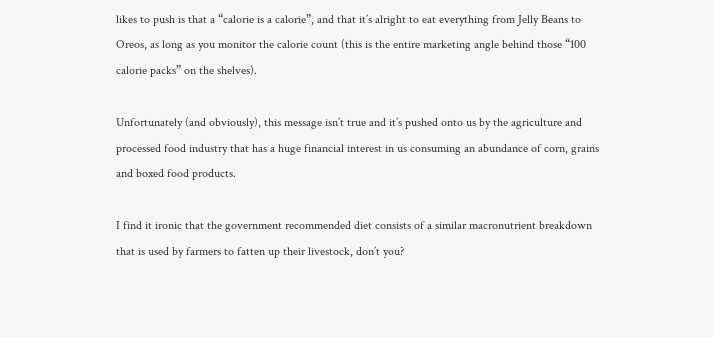likes to push is that a “calorie is a calorie”, and that it’s alright to eat everything from Jelly Beans to Oreos, as long as you monitor the calorie count (this is the entire marketing angle behind those “100 calorie packs” on the shelves).

Unfortunately (and obviously), this message isn’t true and it’s pushed onto us by the agriculture and processed food industry that has a huge financial interest in us consuming an abundance of corn, grains and boxed food products.

I find it ironic that the government recommended diet consists of a similar macronutrient breakdown that is used by farmers to fatten up their livestock, don’t you?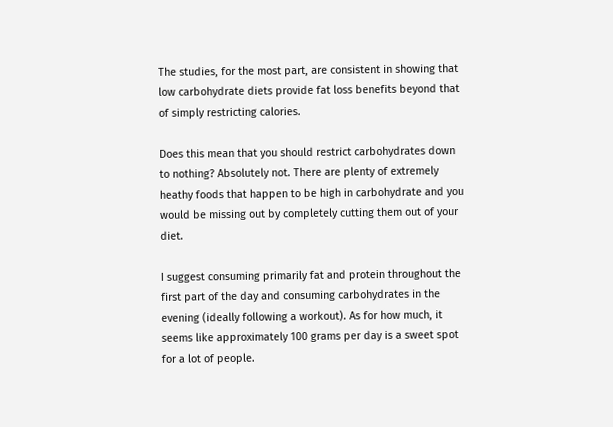The studies, for the most part, are consistent in showing that low carbohydrate diets provide fat loss benefits beyond that of simply restricting calories.

Does this mean that you should restrict carbohydrates down to nothing? Absolutely not. There are plenty of extremely heathy foods that happen to be high in carbohydrate and you would be missing out by completely cutting them out of your diet.

I suggest consuming primarily fat and protein throughout the first part of the day and consuming carbohydrates in the evening (ideally following a workout). As for how much, it seems like approximately 100 grams per day is a sweet spot for a lot of people.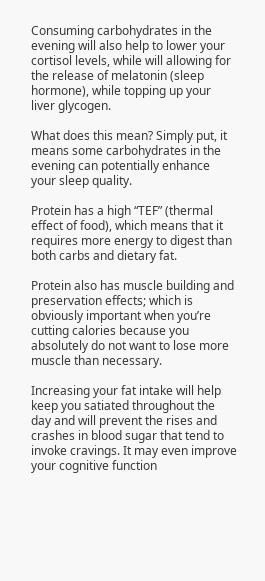Consuming carbohydrates in the evening will also help to lower your cortisol levels, while will allowing for the release of melatonin (sleep hormone), while topping up your liver glycogen.

What does this mean? Simply put, it means some carbohydrates in the evening can potentially enhance your sleep quality.

Protein has a high “TEF” (thermal effect of food), which means that it requires more energy to digest than both carbs and dietary fat.

Protein also has muscle building and preservation effects; which is obviously important when you’re cutting calories because you absolutely do not want to lose more muscle than necessary.

Increasing your fat intake will help keep you satiated throughout the day and will prevent the rises and crashes in blood sugar that tend to invoke cravings. It may even improve your cognitive function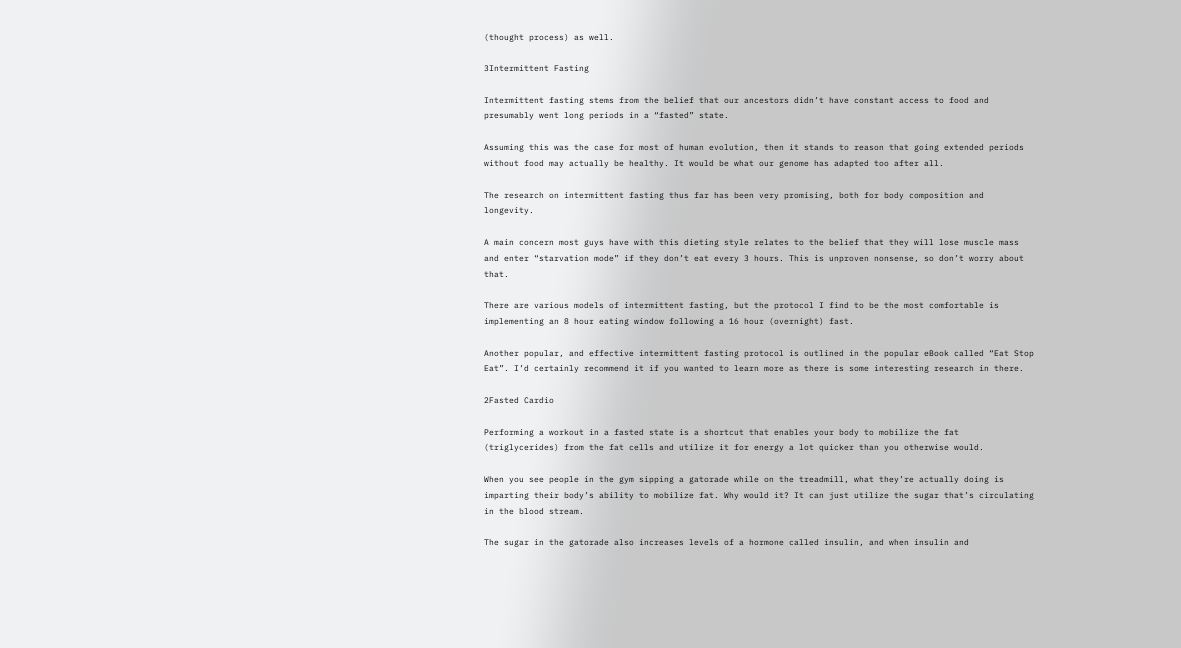(thought process) as well.

3Intermittent Fasting

Intermittent fasting stems from the belief that our ancestors didn’t have constant access to food and presumably went long periods in a “fasted” state.

Assuming this was the case for most of human evolution, then it stands to reason that going extended periods without food may actually be healthy. It would be what our genome has adapted too after all.

The research on intermittent fasting thus far has been very promising, both for body composition and longevity.

A main concern most guys have with this dieting style relates to the belief that they will lose muscle mass and enter “starvation mode” if they don’t eat every 3 hours. This is unproven nonsense, so don’t worry about that.

There are various models of intermittent fasting, but the protocol I find to be the most comfortable is implementing an 8 hour eating window following a 16 hour (overnight) fast.

Another popular, and effective intermittent fasting protocol is outlined in the popular eBook called “Eat Stop Eat”. I’d certainly recommend it if you wanted to learn more as there is some interesting research in there.

2Fasted Cardio

Performing a workout in a fasted state is a shortcut that enables your body to mobilize the fat (triglycerides) from the fat cells and utilize it for energy a lot quicker than you otherwise would.

When you see people in the gym sipping a gatorade while on the treadmill, what they’re actually doing is imparting their body’s ability to mobilize fat. Why would it? It can just utilize the sugar that’s circulating in the blood stream.

The sugar in the gatorade also increases levels of a hormone called insulin, and when insulin and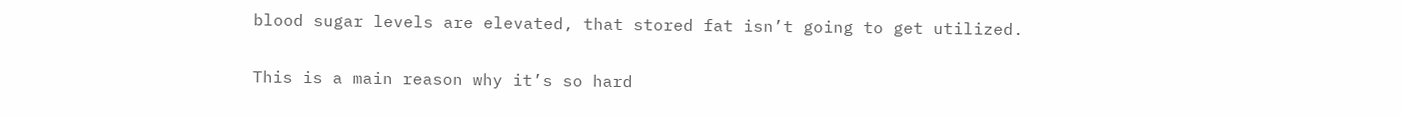blood sugar levels are elevated, that stored fat isn’t going to get utilized.

This is a main reason why it’s so hard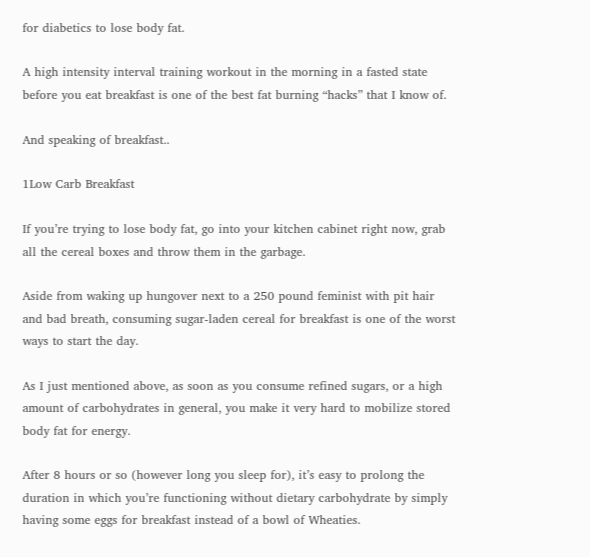for diabetics to lose body fat.

A high intensity interval training workout in the morning in a fasted state before you eat breakfast is one of the best fat burning “hacks” that I know of.

And speaking of breakfast..

1Low Carb Breakfast

If you’re trying to lose body fat, go into your kitchen cabinet right now, grab all the cereal boxes and throw them in the garbage.

Aside from waking up hungover next to a 250 pound feminist with pit hair and bad breath, consuming sugar-laden cereal for breakfast is one of the worst ways to start the day.

As I just mentioned above, as soon as you consume refined sugars, or a high amount of carbohydrates in general, you make it very hard to mobilize stored body fat for energy.

After 8 hours or so (however long you sleep for), it’s easy to prolong the duration in which you’re functioning without dietary carbohydrate by simply having some eggs for breakfast instead of a bowl of Wheaties.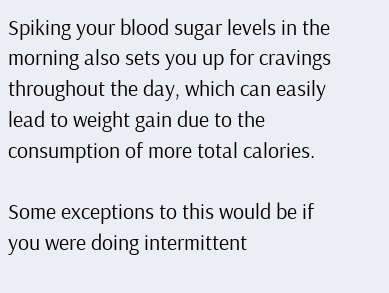Spiking your blood sugar levels in the morning also sets you up for cravings throughout the day, which can easily lead to weight gain due to the consumption of more total calories.

Some exceptions to this would be if you were doing intermittent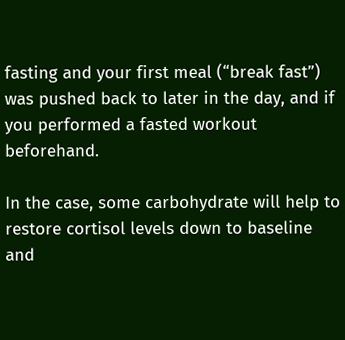fasting and your first meal (“break fast”) was pushed back to later in the day, and if you performed a fasted workout beforehand.

In the case, some carbohydrate will help to restore cortisol levels down to baseline and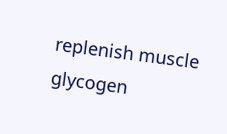replenish muscle glycogen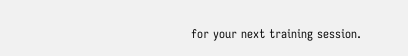for your next training session.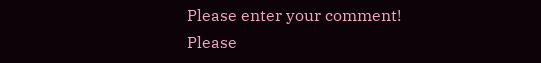Please enter your comment!
Please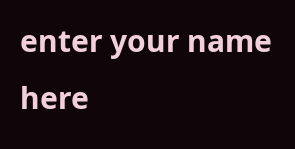enter your name here